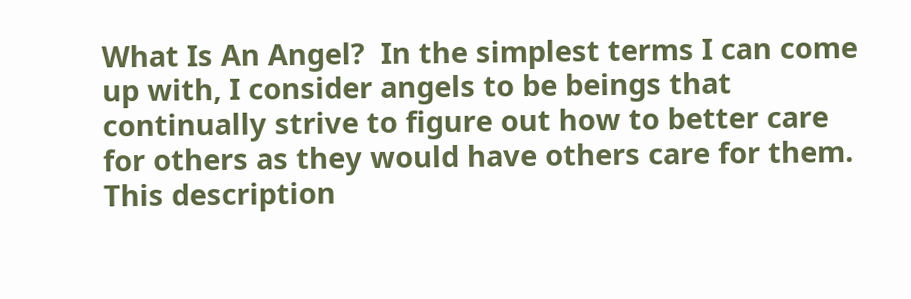What Is An Angel?  In the simplest terms I can come up with, I consider angels to be beings that continually strive to figure out how to better care for others as they would have others care for them.  This description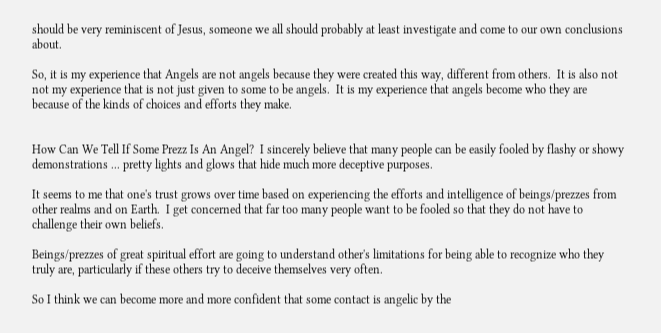should be very reminiscent of Jesus, someone we all should probably at least investigate and come to our own conclusions about.

So, it is my experience that Angels are not angels because they were created this way, different from others.  It is also not not my experience that is not just given to some to be angels.  It is my experience that angels become who they are because of the kinds of choices and efforts they make.


How Can We Tell If Some Prezz Is An Angel?  I sincerely believe that many people can be easily fooled by flashy or showy demonstrations ... pretty lights and glows that hide much more deceptive purposes.

It seems to me that one's trust grows over time based on experiencing the efforts and intelligence of beings/prezzes from other realms and on Earth.  I get concerned that far too many people want to be fooled so that they do not have to challenge their own beliefs.

Beings/prezzes of great spiritual effort are going to understand other's limitations for being able to recognize who they truly are, particularly if these others try to deceive themselves very often.

So I think we can become more and more confident that some contact is angelic by the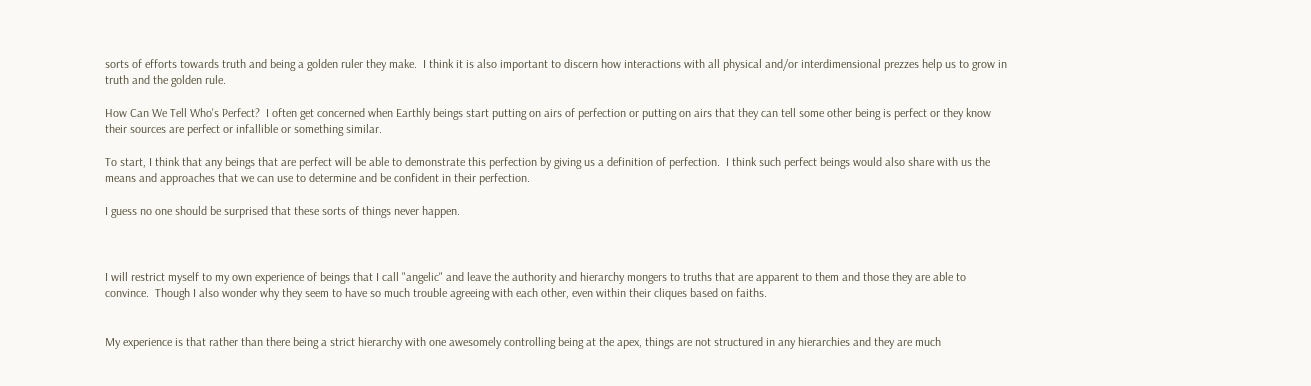sorts of efforts towards truth and being a golden ruler they make.  I think it is also important to discern how interactions with all physical and/or interdimensional prezzes help us to grow in truth and the golden rule.

How Can We Tell Who's Perfect?  I often get concerned when Earthly beings start putting on airs of perfection or putting on airs that they can tell some other being is perfect or they know their sources are perfect or infallible or something similar.

To start, I think that any beings that are perfect will be able to demonstrate this perfection by giving us a definition of perfection.  I think such perfect beings would also share with us the means and approaches that we can use to determine and be confident in their perfection.

I guess no one should be surprised that these sorts of things never happen.



I will restrict myself to my own experience of beings that I call "angelic" and leave the authority and hierarchy mongers to truths that are apparent to them and those they are able to convince.  Though I also wonder why they seem to have so much trouble agreeing with each other, even within their cliques based on faiths.


My experience is that rather than there being a strict hierarchy with one awesomely controlling being at the apex, things are not structured in any hierarchies and they are much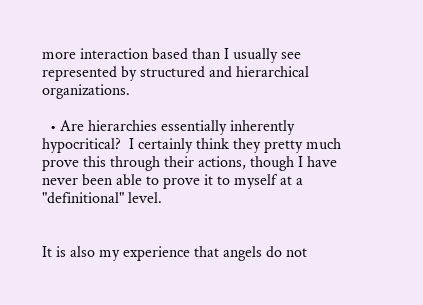more interaction based than I usually see represented by structured and hierarchical organizations.

  • Are hierarchies essentially inherently hypocritical?  I certainly think they pretty much prove this through their actions, though I have never been able to prove it to myself at a "definitional" level.


It is also my experience that angels do not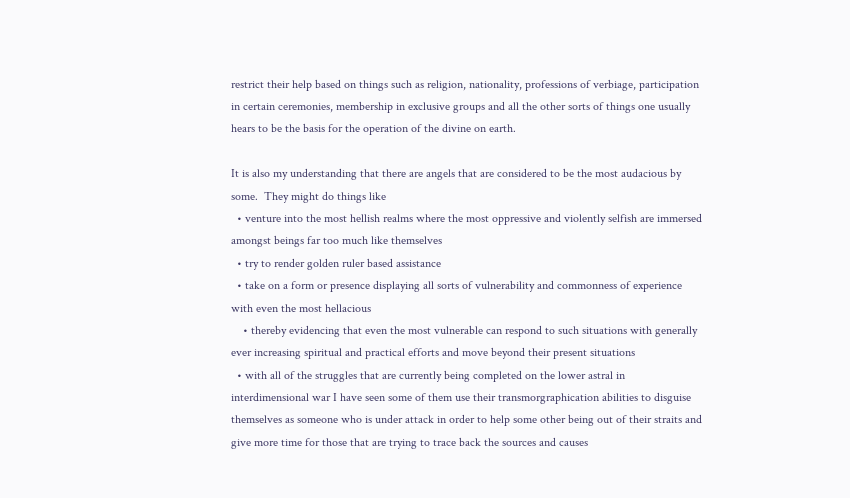restrict their help based on things such as religion, nationality, professions of verbiage, participation in certain ceremonies, membership in exclusive groups and all the other sorts of things one usually hears to be the basis for the operation of the divine on earth.

It is also my understanding that there are angels that are considered to be the most audacious by some.  They might do things like
  • venture into the most hellish realms where the most oppressive and violently selfish are immersed amongst beings far too much like themselves
  • try to render golden ruler based assistance
  • take on a form or presence displaying all sorts of vulnerability and commonness of experience with even the most hellacious
    • thereby evidencing that even the most vulnerable can respond to such situations with generally ever increasing spiritual and practical efforts and move beyond their present situations
  • with all of the struggles that are currently being completed on the lower astral in interdimensional war I have seen some of them use their transmorgraphication abilities to disguise themselves as someone who is under attack in order to help some other being out of their straits and give more time for those that are trying to trace back the sources and causes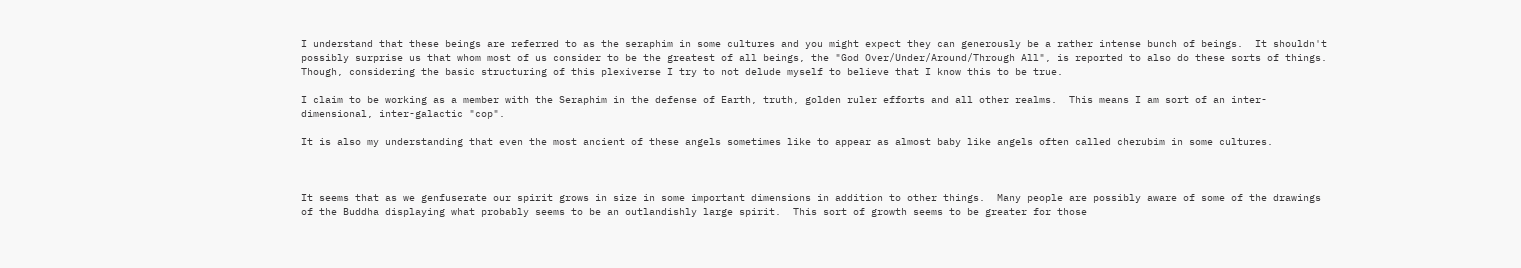I understand that these beings are referred to as the seraphim in some cultures and you might expect they can generously be a rather intense bunch of beings.  It shouldn't possibly surprise us that whom most of us consider to be the greatest of all beings, the "God Over/Under/Around/Through All", is reported to also do these sorts of things.  Though, considering the basic structuring of this plexiverse I try to not delude myself to believe that I know this to be true.

I claim to be working as a member with the Seraphim in the defense of Earth, truth, golden ruler efforts and all other realms.  This means I am sort of an inter-dimensional, inter-galactic "cop".

It is also my understanding that even the most ancient of these angels sometimes like to appear as almost baby like angels often called cherubim in some cultures.



It seems that as we genfuserate our spirit grows in size in some important dimensions in addition to other things.  Many people are possibly aware of some of the drawings of the Buddha displaying what probably seems to be an outlandishly large spirit.  This sort of growth seems to be greater for those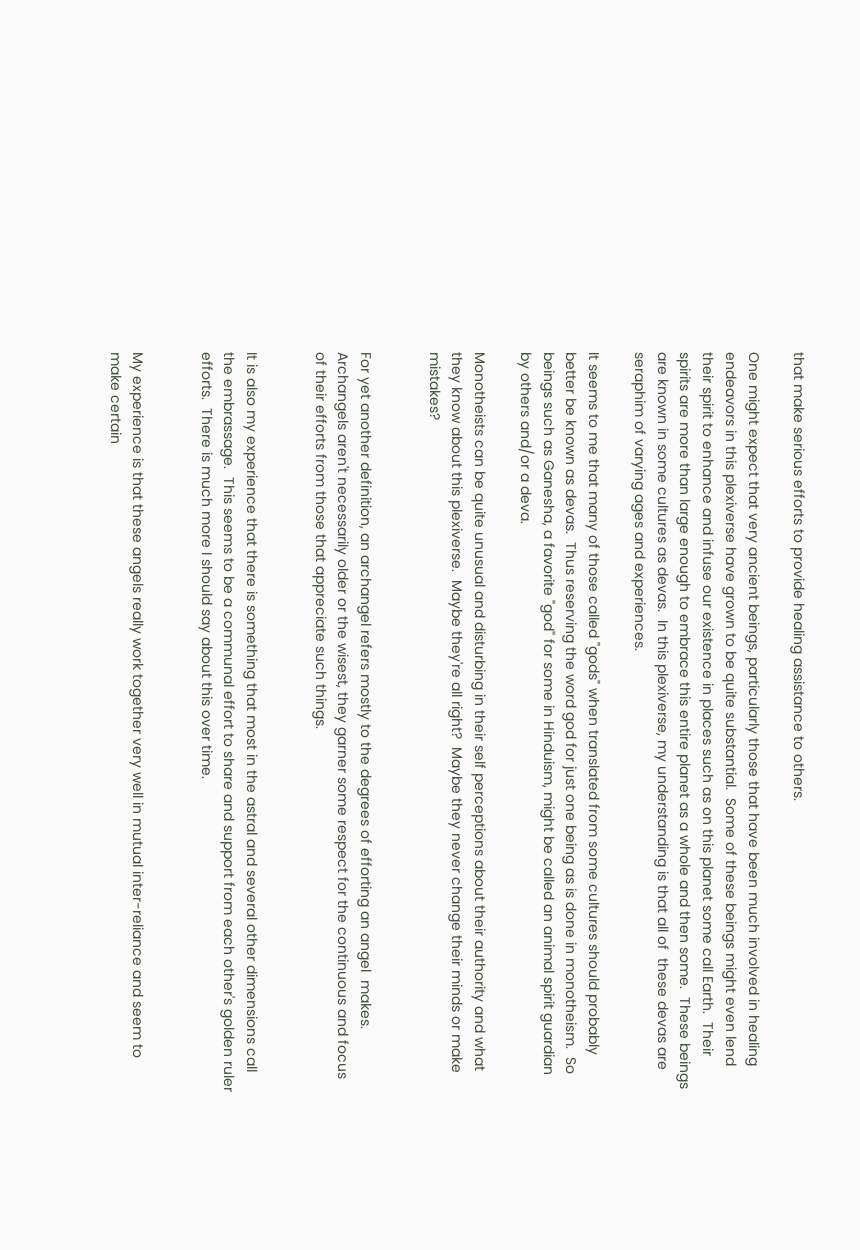that make serious efforts to provide healing assistance to others.

One might expect that very ancient beings, particularly those that have been much involved in healing endeavors in this plexiverse have grown to be quite substantial.  Some of these beings might even lend their spirit to enhance and infuse our existence in places such as on this planet some call Earth.  Their spirits are more than large enough to embrace this entire planet as a whole and then some.  These beings are known in some cultures as devas.  In this plexiverse, my understanding is that all of  these devas are seraphim of varying ages and experiences.

It seems to me that many of those called "gods" when translated from some cultures should probably better be known as devas.  Thus reserving the word god for just one being as is done in monotheism.  So beings such as Ganesha, a favorite "god" for some in Hinduism, might be called an animal spirit guardian by others and/or a deva.

Monotheists can be quite unusual and disturbing in their self perceptions about their authority and what they know about this plexiverse.  Maybe they're all right?  Maybe they never change their minds or make mistakes?


For yet another definition, an archangel refers mostly to the degrees of efforting an angel  makes.  Archangels aren't necessarily older or the wisest, they garner some respect for the continuous and focus of their efforts from those that appreciate such things.


It is also my experience that there is something that most in the astral and several other dimensions call the embrassage.  This seems to be a communal effort to share and support from each other's golden ruler efforts.  There is much more I should say about this over time.


My experience is that these angels really work together very well in mutual inter-reliance and seem to make certain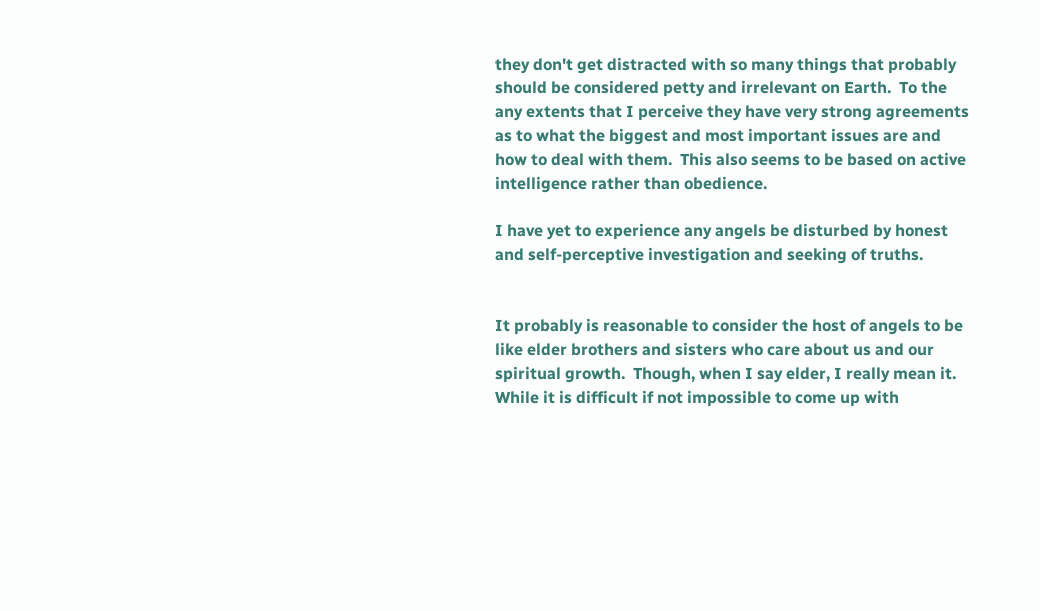they don't get distracted with so many things that probably should be considered petty and irrelevant on Earth.  To the any extents that I perceive they have very strong agreements as to what the biggest and most important issues are and how to deal with them.  This also seems to be based on active intelligence rather than obedience.

I have yet to experience any angels be disturbed by honest and self-perceptive investigation and seeking of truths.


It probably is reasonable to consider the host of angels to be like elder brothers and sisters who care about us and our spiritual growth.  Though, when I say elder, I really mean it.  While it is difficult if not impossible to come up with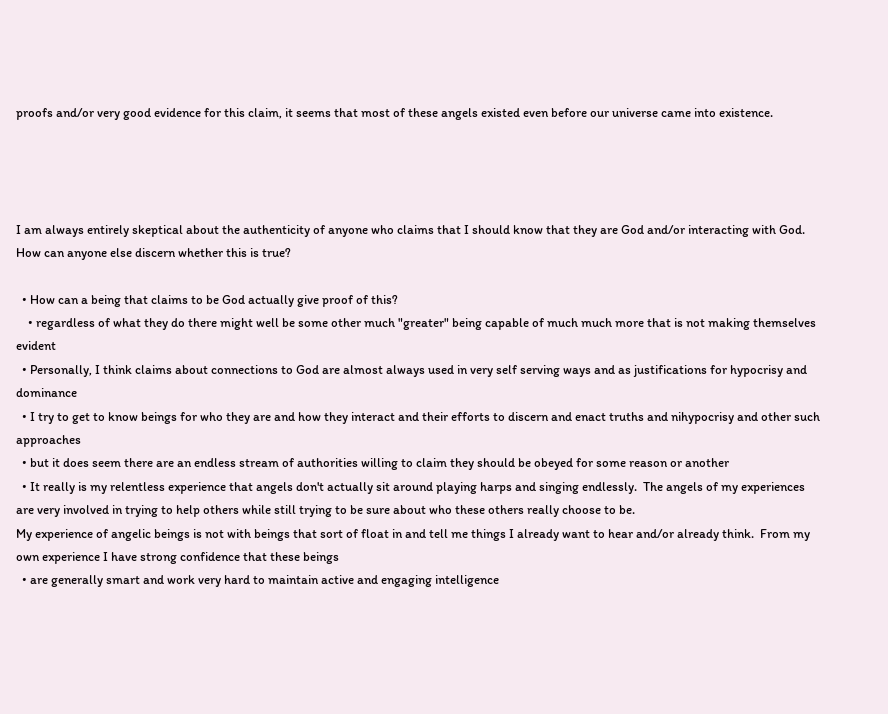proofs and/or very good evidence for this claim, it seems that most of these angels existed even before our universe came into existence.




I am always entirely skeptical about the authenticity of anyone who claims that I should know that they are God and/or interacting with God.  How can anyone else discern whether this is true?

  • How can a being that claims to be God actually give proof of this?
    • regardless of what they do there might well be some other much "greater" being capable of much much more that is not making themselves evident
  • Personally, I think claims about connections to God are almost always used in very self serving ways and as justifications for hypocrisy and dominance
  • I try to get to know beings for who they are and how they interact and their efforts to discern and enact truths and nihypocrisy and other such approaches
  • but it does seem there are an endless stream of authorities willing to claim they should be obeyed for some reason or another
  • It really is my relentless experience that angels don't actually sit around playing harps and singing endlessly.  The angels of my experiences are very involved in trying to help others while still trying to be sure about who these others really choose to be.
My experience of angelic beings is not with beings that sort of float in and tell me things I already want to hear and/or already think.  From my own experience I have strong confidence that these beings
  • are generally smart and work very hard to maintain active and engaging intelligence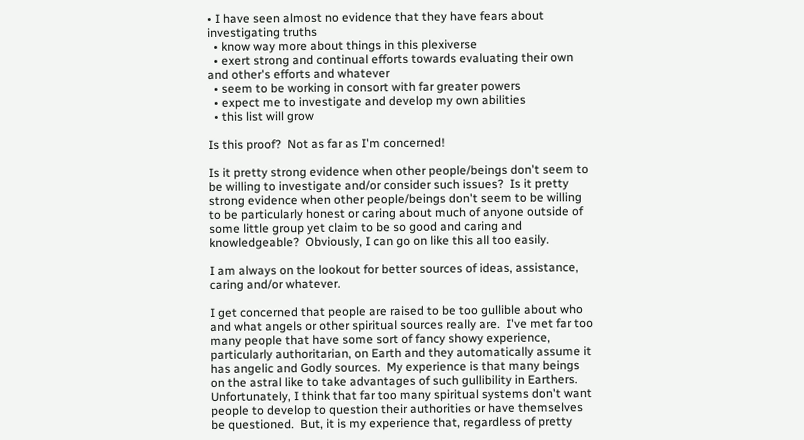• I have seen almost no evidence that they have fears about investigating truths
  • know way more about things in this plexiverse
  • exert strong and continual efforts towards evaluating their own and other's efforts and whatever
  • seem to be working in consort with far greater powers
  • expect me to investigate and develop my own abilities
  • this list will grow

Is this proof?  Not as far as I'm concerned!

Is it pretty strong evidence when other people/beings don't seem to be willing to investigate and/or consider such issues?  Is it pretty strong evidence when other people/beings don't seem to be willing to be particularly honest or caring about much of anyone outside of some little group yet claim to be so good and caring and knowledgeable?  Obviously, I can go on like this all too easily.

I am always on the lookout for better sources of ideas, assistance, caring and/or whatever.

I get concerned that people are raised to be too gullible about who and what angels or other spiritual sources really are.  I've met far too many people that have some sort of fancy showy experience, particularly authoritarian, on Earth and they automatically assume it has angelic and Godly sources.  My experience is that many beings on the astral like to take advantages of such gullibility in Earthers.  Unfortunately, I think that far too many spiritual systems don't want people to develop to question their authorities or have themselves be questioned.  But, it is my experience that, regardless of pretty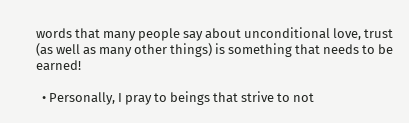words that many people say about unconditional love, trust (as well as many other things) is something that needs to be earned!

  • Personally, I pray to beings that strive to not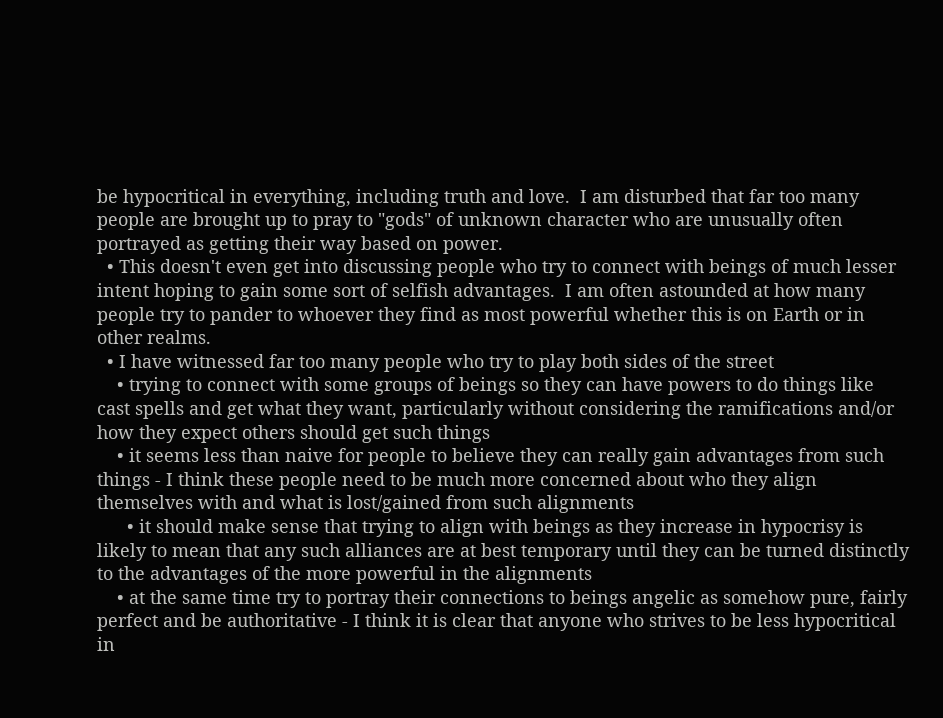be hypocritical in everything, including truth and love.  I am disturbed that far too many people are brought up to pray to "gods" of unknown character who are unusually often portrayed as getting their way based on power.
  • This doesn't even get into discussing people who try to connect with beings of much lesser intent hoping to gain some sort of selfish advantages.  I am often astounded at how many people try to pander to whoever they find as most powerful whether this is on Earth or in other realms.
  • I have witnessed far too many people who try to play both sides of the street
    • trying to connect with some groups of beings so they can have powers to do things like cast spells and get what they want, particularly without considering the ramifications and/or how they expect others should get such things
    • it seems less than naive for people to believe they can really gain advantages from such things - I think these people need to be much more concerned about who they align themselves with and what is lost/gained from such alignments
      • it should make sense that trying to align with beings as they increase in hypocrisy is likely to mean that any such alliances are at best temporary until they can be turned distinctly to the advantages of the more powerful in the alignments
    • at the same time try to portray their connections to beings angelic as somehow pure, fairly perfect and be authoritative - I think it is clear that anyone who strives to be less hypocritical in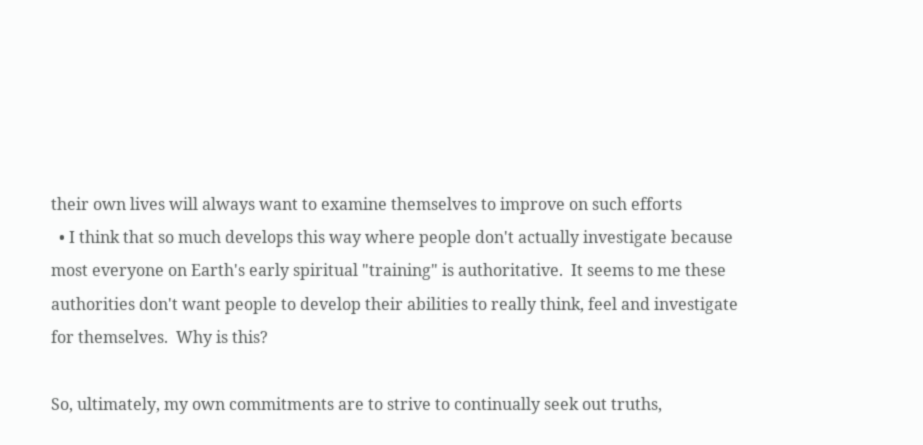their own lives will always want to examine themselves to improve on such efforts
  • I think that so much develops this way where people don't actually investigate because most everyone on Earth's early spiritual "training" is authoritative.  It seems to me these authorities don't want people to develop their abilities to really think, feel and investigate for themselves.  Why is this?

So, ultimately, my own commitments are to strive to continually seek out truths,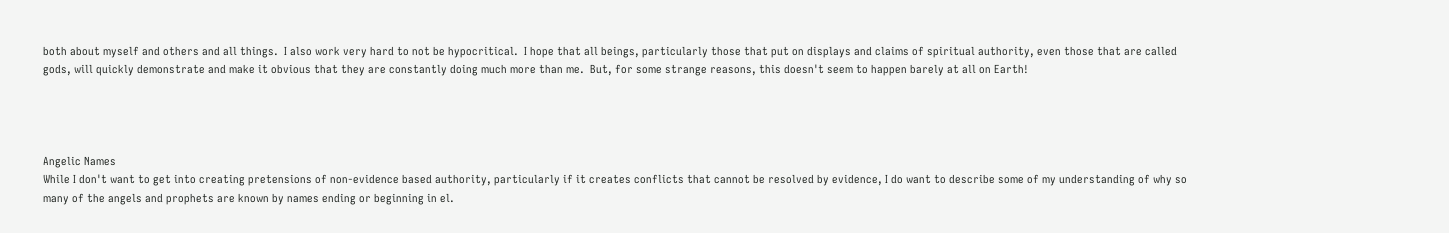both about myself and others and all things.  I also work very hard to not be hypocritical.  I hope that all beings, particularly those that put on displays and claims of spiritual authority, even those that are called gods, will quickly demonstrate and make it obvious that they are constantly doing much more than me.  But, for some strange reasons, this doesn't seem to happen barely at all on Earth!




Angelic Names
While I don't want to get into creating pretensions of non-evidence based authority, particularly if it creates conflicts that cannot be resolved by evidence, I do want to describe some of my understanding of why so many of the angels and prophets are known by names ending or beginning in el.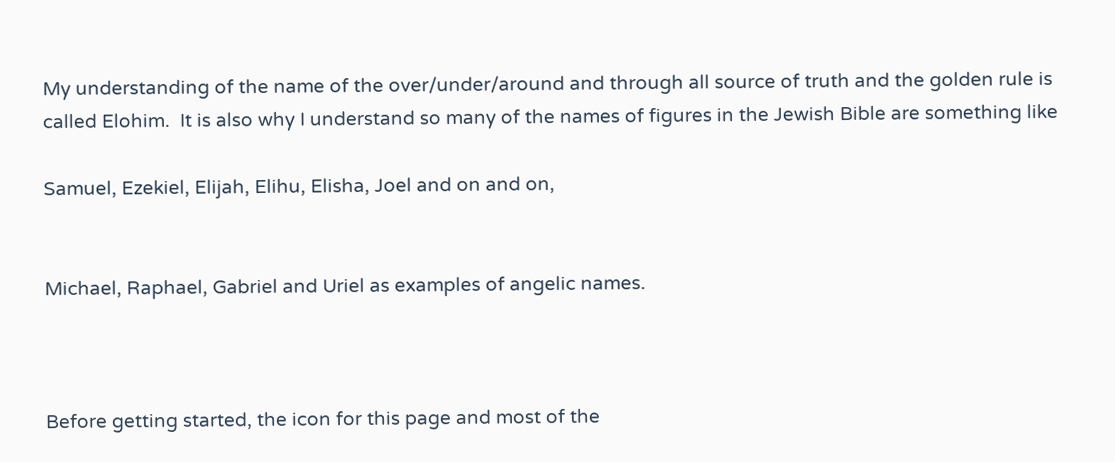My understanding of the name of the over/under/around and through all source of truth and the golden rule is called Elohim.  It is also why I understand so many of the names of figures in the Jewish Bible are something like

Samuel, Ezekiel, Elijah, Elihu, Elisha, Joel and on and on,


Michael, Raphael, Gabriel and Uriel as examples of angelic names.



Before getting started, the icon for this page and most of the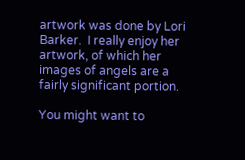artwork was done by Lori Barker.  I really enjoy her artwork, of which her images of angels are a fairly significant portion.

You might want to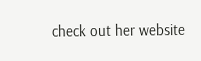check out her website